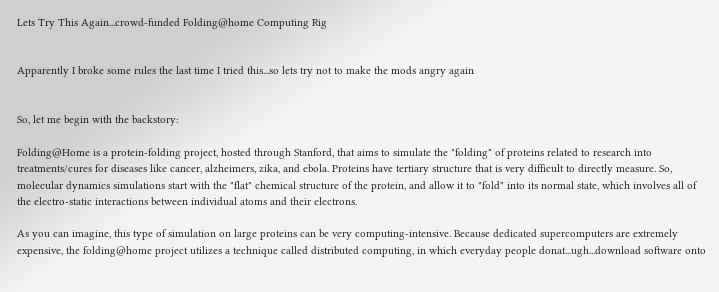Lets Try This Again...crowd-funded Folding@home Computing Rig


Apparently I broke some rules the last time I tried this...so lets try not to make the mods angry again


So, let me begin with the backstory:

Folding@Home is a protein-folding project, hosted through Stanford, that aims to simulate the "folding" of proteins related to research into treatments/cures for diseases like cancer, alzheimers, zika, and ebola. Proteins have tertiary structure that is very difficult to directly measure. So, molecular dynamics simulations start with the "flat" chemical structure of the protein, and allow it to "fold" into its normal state, which involves all of the electro-static interactions between individual atoms and their electrons.

As you can imagine, this type of simulation on large proteins can be very computing-intensive. Because dedicated supercomputers are extremely expensive, the folding@home project utilizes a technique called distributed computing, in which everyday people donat...ugh...download software onto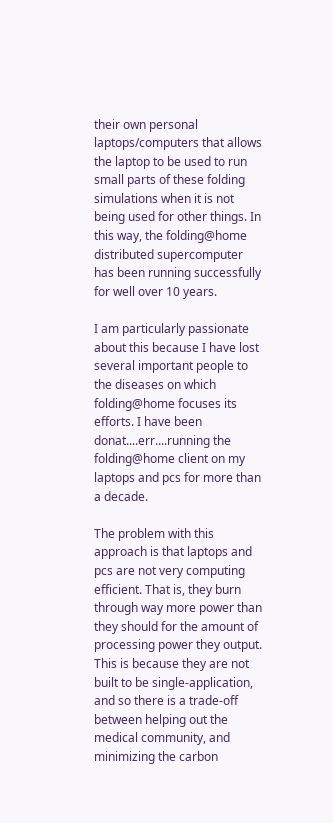their own personal laptops/computers that allows the laptop to be used to run small parts of these folding simulations when it is not being used for other things. In this way, the folding@home distributed supercomputer has been running successfully for well over 10 years.

I am particularly passionate about this because I have lost several important people to the diseases on which folding@home focuses its efforts. I have been donat....err....running the folding@home client on my laptops and pcs for more than a decade.

The problem with this approach is that laptops and pcs are not very computing efficient. That is, they burn through way more power than they should for the amount of processing power they output. This is because they are not built to be single-application, and so there is a trade-off between helping out the medical community, and minimizing the carbon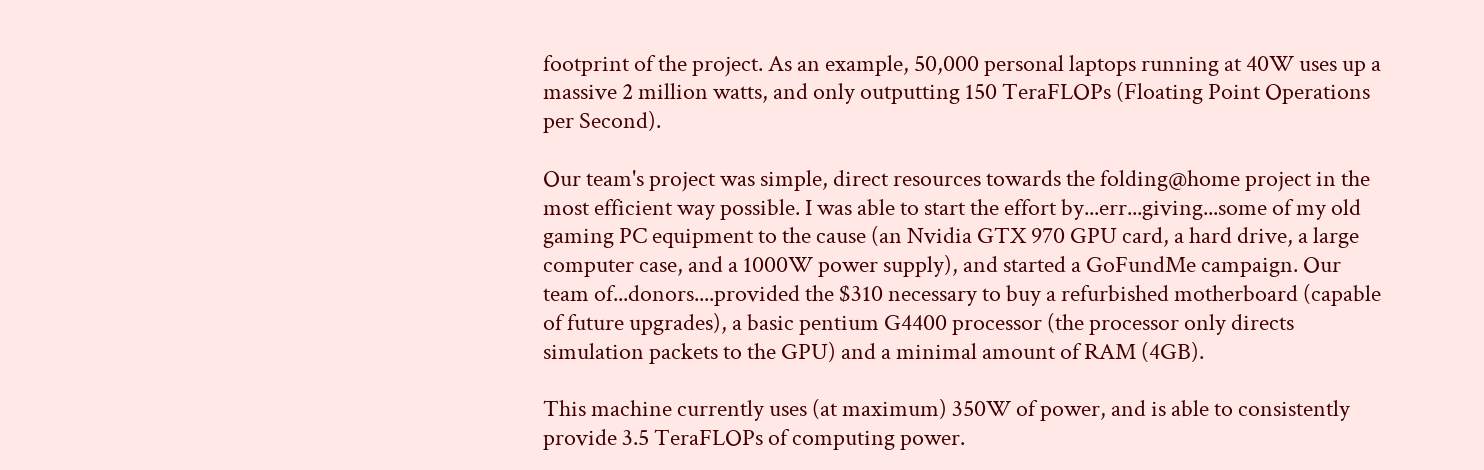footprint of the project. As an example, 50,000 personal laptops running at 40W uses up a massive 2 million watts, and only outputting 150 TeraFLOPs (Floating Point Operations per Second).

Our team's project was simple, direct resources towards the folding@home project in the most efficient way possible. I was able to start the effort by...err...giving...some of my old gaming PC equipment to the cause (an Nvidia GTX 970 GPU card, a hard drive, a large computer case, and a 1000W power supply), and started a GoFundMe campaign. Our team of...donors....provided the $310 necessary to buy a refurbished motherboard (capable of future upgrades), a basic pentium G4400 processor (the processor only directs simulation packets to the GPU) and a minimal amount of RAM (4GB).

This machine currently uses (at maximum) 350W of power, and is able to consistently provide 3.5 TeraFLOPs of computing power.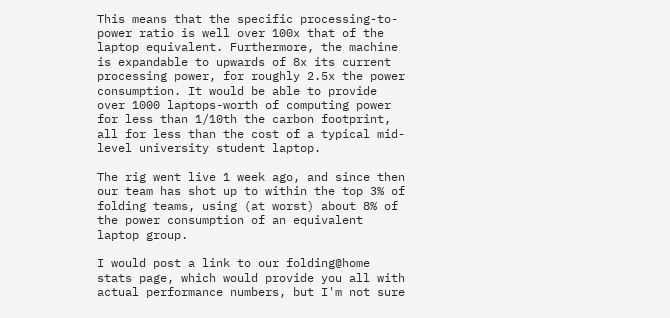This means that the specific processing-to-power ratio is well over 100x that of the laptop equivalent. Furthermore, the machine is expandable to upwards of 8x its current processing power, for roughly 2.5x the power consumption. It would be able to provide over 1000 laptops-worth of computing power for less than 1/10th the carbon footprint, all for less than the cost of a typical mid-level university student laptop.

The rig went live 1 week ago, and since then our team has shot up to within the top 3% of folding teams, using (at worst) about 8% of the power consumption of an equivalent laptop group.

I would post a link to our folding@home stats page, which would provide you all with actual performance numbers, but I'm not sure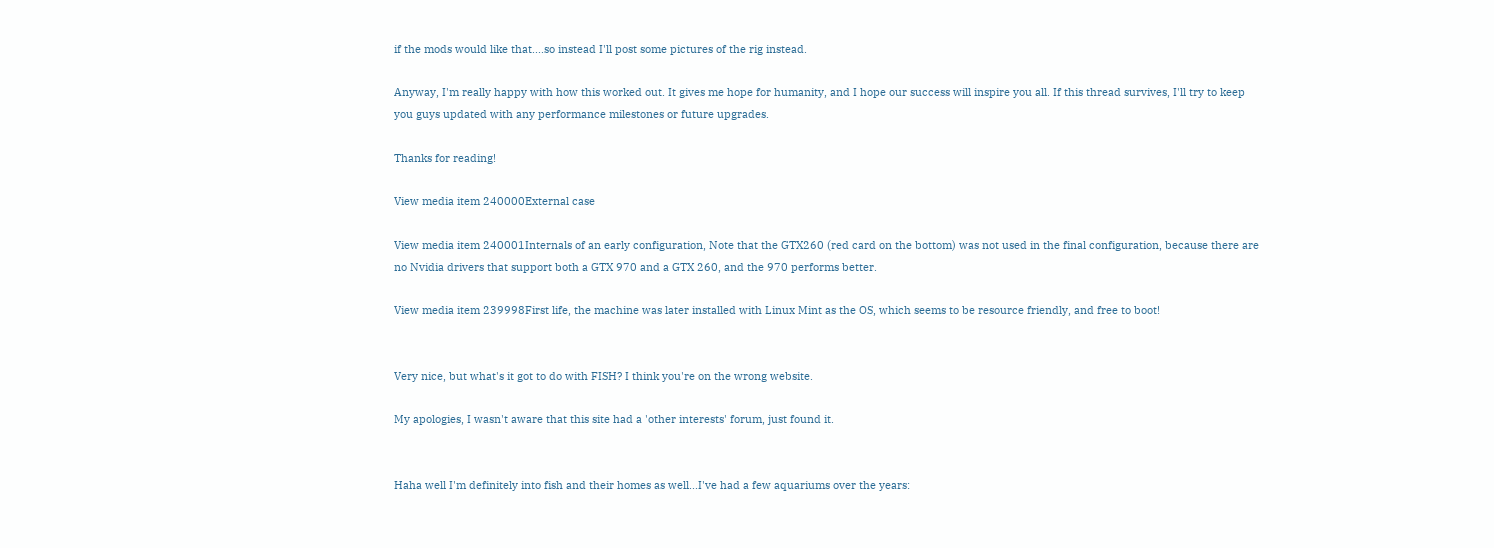if the mods would like that....so instead I'll post some pictures of the rig instead.

Anyway, I'm really happy with how this worked out. It gives me hope for humanity, and I hope our success will inspire you all. If this thread survives, I'll try to keep you guys updated with any performance milestones or future upgrades.

Thanks for reading!

View media item 240000External case

View media item 240001Internals of an early configuration, Note that the GTX260 (red card on the bottom) was not used in the final configuration, because there are no Nvidia drivers that support both a GTX 970 and a GTX 260, and the 970 performs better.

View media item 239998First life, the machine was later installed with Linux Mint as the OS, which seems to be resource friendly, and free to boot!


Very nice, but what's it got to do with FISH? I think you're on the wrong website.

My apologies, I wasn't aware that this site had a 'other interests' forum, just found it.


Haha well I'm definitely into fish and their homes as well...I've had a few aquariums over the years: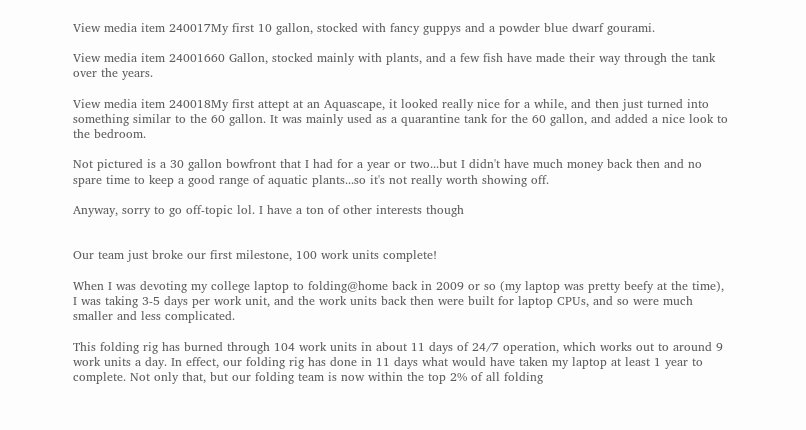View media item 240017My first 10 gallon, stocked with fancy guppys and a powder blue dwarf gourami.

View media item 24001660 Gallon, stocked mainly with plants, and a few fish have made their way through the tank over the years.

View media item 240018My first attept at an Aquascape, it looked really nice for a while, and then just turned into something similar to the 60 gallon. It was mainly used as a quarantine tank for the 60 gallon, and added a nice look to the bedroom.

Not pictured is a 30 gallon bowfront that I had for a year or two...but I didn't have much money back then and no spare time to keep a good range of aquatic plants...so it's not really worth showing off.

Anyway, sorry to go off-topic lol. I have a ton of other interests though


Our team just broke our first milestone, 100 work units complete!

When I was devoting my college laptop to folding@home back in 2009 or so (my laptop was pretty beefy at the time), I was taking 3-5 days per work unit, and the work units back then were built for laptop CPUs, and so were much smaller and less complicated.

This folding rig has burned through 104 work units in about 11 days of 24/7 operation, which works out to around 9 work units a day. In effect, our folding rig has done in 11 days what would have taken my laptop at least 1 year to complete. Not only that, but our folding team is now within the top 2% of all folding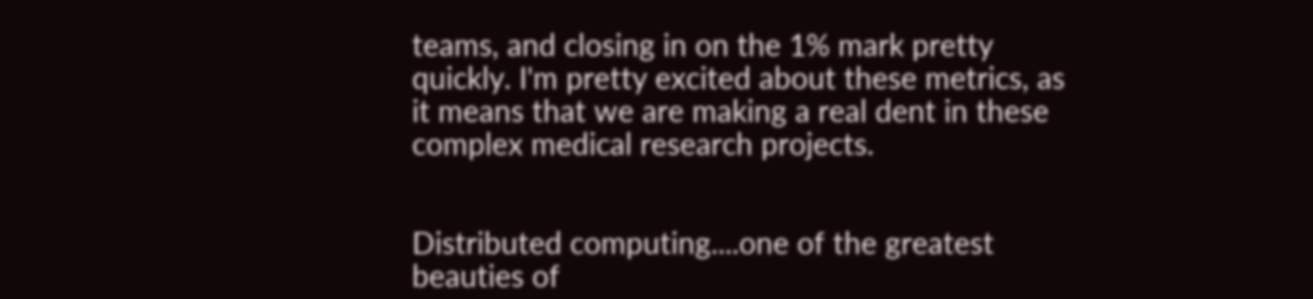teams, and closing in on the 1% mark pretty quickly. I'm pretty excited about these metrics, as it means that we are making a real dent in these complex medical research projects.


Distributed computing....one of the greatest beauties of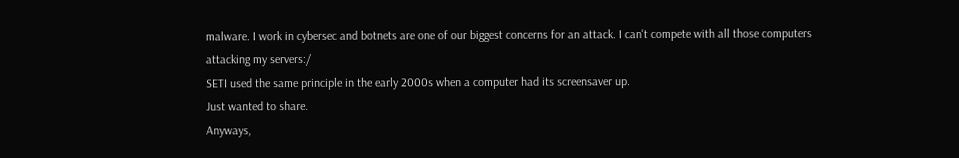malware. I work in cybersec and botnets are one of our biggest concerns for an attack. I can't compete with all those computers attacking my servers:/
SETI used the same principle in the early 2000s when a computer had its screensaver up.
Just wanted to share.
Anyways,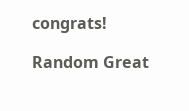congrats!

Random Great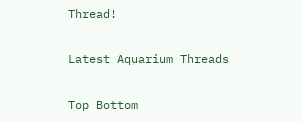Thread!

Latest Aquarium Threads

Top Bottom